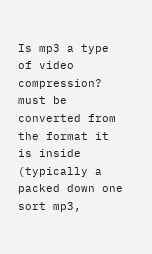Is mp3 a type of video compression? must be converted from the format it is inside (typically a packed down one sort mp3,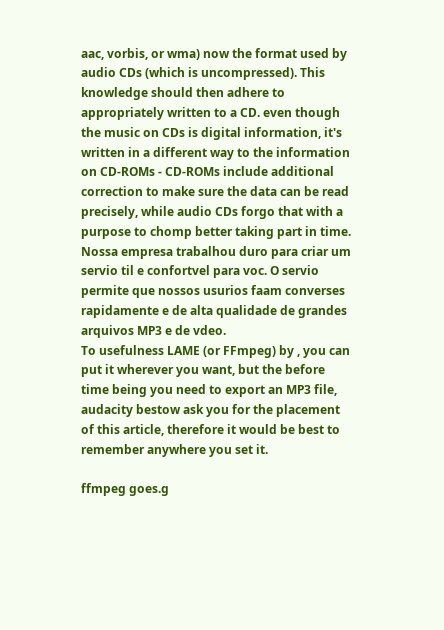aac, vorbis, or wma) now the format used by audio CDs (which is uncompressed). This knowledge should then adhere to appropriately written to a CD. even though the music on CDs is digital information, it's written in a different way to the information on CD-ROMs - CD-ROMs include additional correction to make sure the data can be read precisely, while audio CDs forgo that with a purpose to chomp better taking part in time.
Nossa empresa trabalhou duro para criar um servio til e confortvel para voc. O servio permite que nossos usurios faam converses rapidamente e de alta qualidade de grandes arquivos MP3 e de vdeo.
To usefulness LAME (or FFmpeg) by , you can put it wherever you want, but the before time being you need to export an MP3 file, audacity bestow ask you for the placement of this article, therefore it would be best to remember anywhere you set it.

ffmpeg goes.g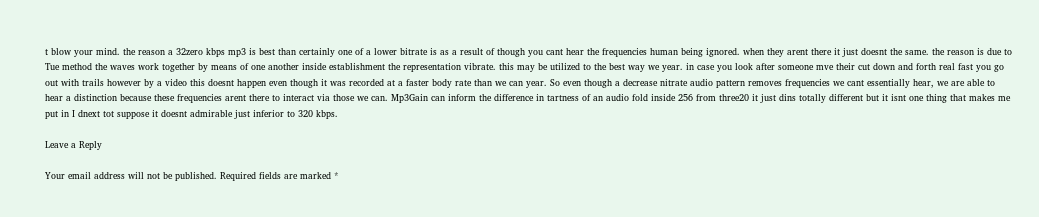t blow your mind. the reason a 32zero kbps mp3 is best than certainly one of a lower bitrate is as a result of though you cant hear the frequencies human being ignored. when they arent there it just doesnt the same. the reason is due to Tue method the waves work together by means of one another inside establishment the representation vibrate. this may be utilized to the best way we year. in case you look after someone mve their cut down and forth real fast you go out with trails however by a video this doesnt happen even though it was recorded at a faster body rate than we can year. So even though a decrease nitrate audio pattern removes frequencies we cant essentially hear, we are able to hear a distinction because these frequencies arent there to interact via those we can. Mp3Gain can inform the difference in tartness of an audio fold inside 256 from three20 it just dins totally different but it isnt one thing that makes me put in I dnext tot suppose it doesnt admirable just inferior to 320 kbps.

Leave a Reply

Your email address will not be published. Required fields are marked *